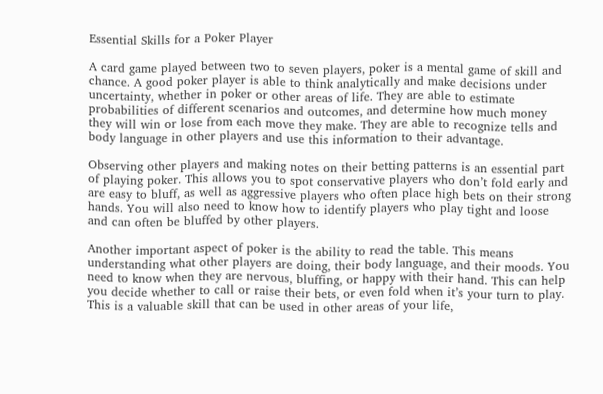Essential Skills for a Poker Player

A card game played between two to seven players, poker is a mental game of skill and chance. A good poker player is able to think analytically and make decisions under uncertainty, whether in poker or other areas of life. They are able to estimate probabilities of different scenarios and outcomes, and determine how much money they will win or lose from each move they make. They are able to recognize tells and body language in other players and use this information to their advantage.

Observing other players and making notes on their betting patterns is an essential part of playing poker. This allows you to spot conservative players who don’t fold early and are easy to bluff, as well as aggressive players who often place high bets on their strong hands. You will also need to know how to identify players who play tight and loose and can often be bluffed by other players.

Another important aspect of poker is the ability to read the table. This means understanding what other players are doing, their body language, and their moods. You need to know when they are nervous, bluffing, or happy with their hand. This can help you decide whether to call or raise their bets, or even fold when it’s your turn to play. This is a valuable skill that can be used in other areas of your life,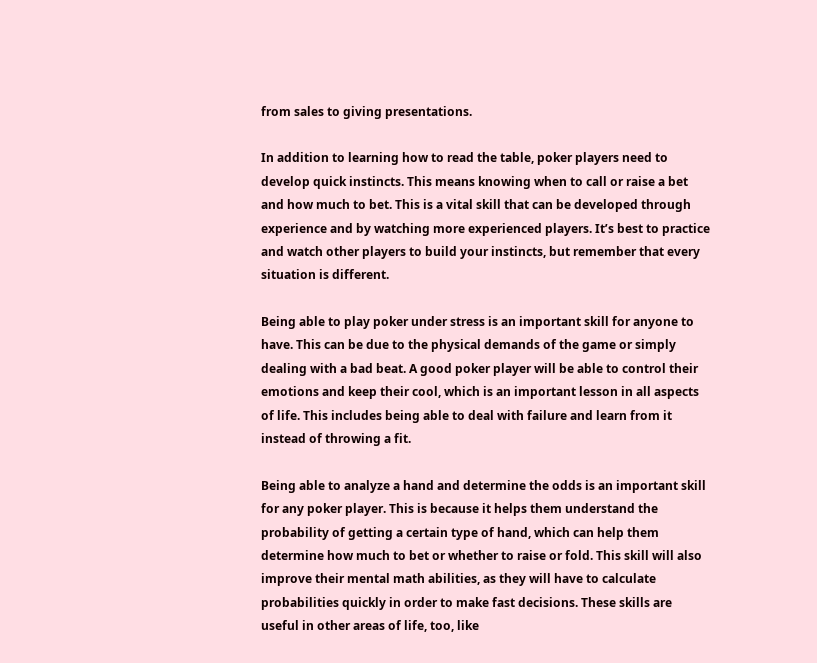from sales to giving presentations.

In addition to learning how to read the table, poker players need to develop quick instincts. This means knowing when to call or raise a bet and how much to bet. This is a vital skill that can be developed through experience and by watching more experienced players. It’s best to practice and watch other players to build your instincts, but remember that every situation is different.

Being able to play poker under stress is an important skill for anyone to have. This can be due to the physical demands of the game or simply dealing with a bad beat. A good poker player will be able to control their emotions and keep their cool, which is an important lesson in all aspects of life. This includes being able to deal with failure and learn from it instead of throwing a fit.

Being able to analyze a hand and determine the odds is an important skill for any poker player. This is because it helps them understand the probability of getting a certain type of hand, which can help them determine how much to bet or whether to raise or fold. This skill will also improve their mental math abilities, as they will have to calculate probabilities quickly in order to make fast decisions. These skills are useful in other areas of life, too, like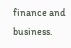finance and business.